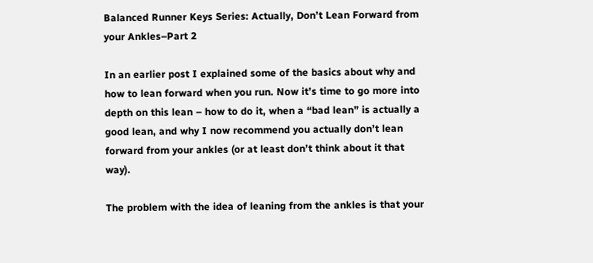Balanced Runner Keys Series: Actually, Don’t Lean Forward from your Ankles–Part 2

In an earlier post I explained some of the basics about why and how to lean forward when you run. Now it’s time to go more into depth on this lean – how to do it, when a “bad lean” is actually a good lean, and why I now recommend you actually don’t lean forward from your ankles (or at least don’t think about it that way).

The problem with the idea of leaning from the ankles is that your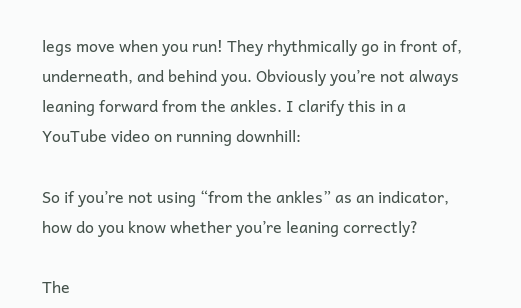legs move when you run! They rhythmically go in front of, underneath, and behind you. Obviously you’re not always leaning forward from the ankles. I clarify this in a YouTube video on running downhill:

So if you’re not using “from the ankles” as an indicator, how do you know whether you’re leaning correctly?

The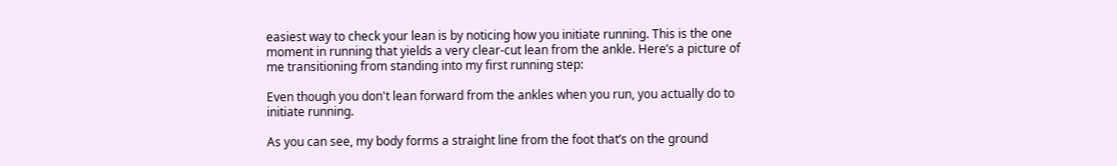easiest way to check your lean is by noticing how you initiate running. This is the one moment in running that yields a very clear-cut lean from the ankle. Here’s a picture of me transitioning from standing into my first running step:

Even though you don't lean forward from the ankles when you run, you actually do to initiate running.

As you can see, my body forms a straight line from the foot that’s on the ground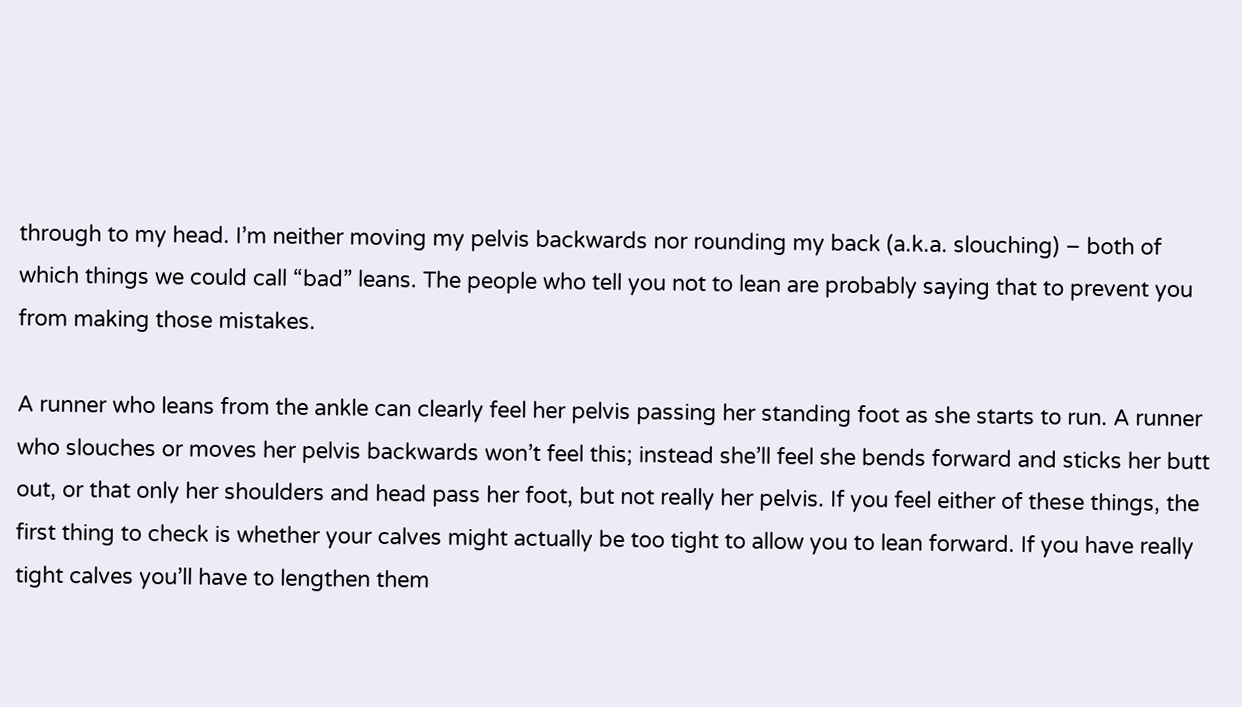through to my head. I’m neither moving my pelvis backwards nor rounding my back (a.k.a. slouching) – both of which things we could call “bad” leans. The people who tell you not to lean are probably saying that to prevent you from making those mistakes.

A runner who leans from the ankle can clearly feel her pelvis passing her standing foot as she starts to run. A runner who slouches or moves her pelvis backwards won’t feel this; instead she’ll feel she bends forward and sticks her butt out, or that only her shoulders and head pass her foot, but not really her pelvis. If you feel either of these things, the first thing to check is whether your calves might actually be too tight to allow you to lean forward. If you have really tight calves you’ll have to lengthen them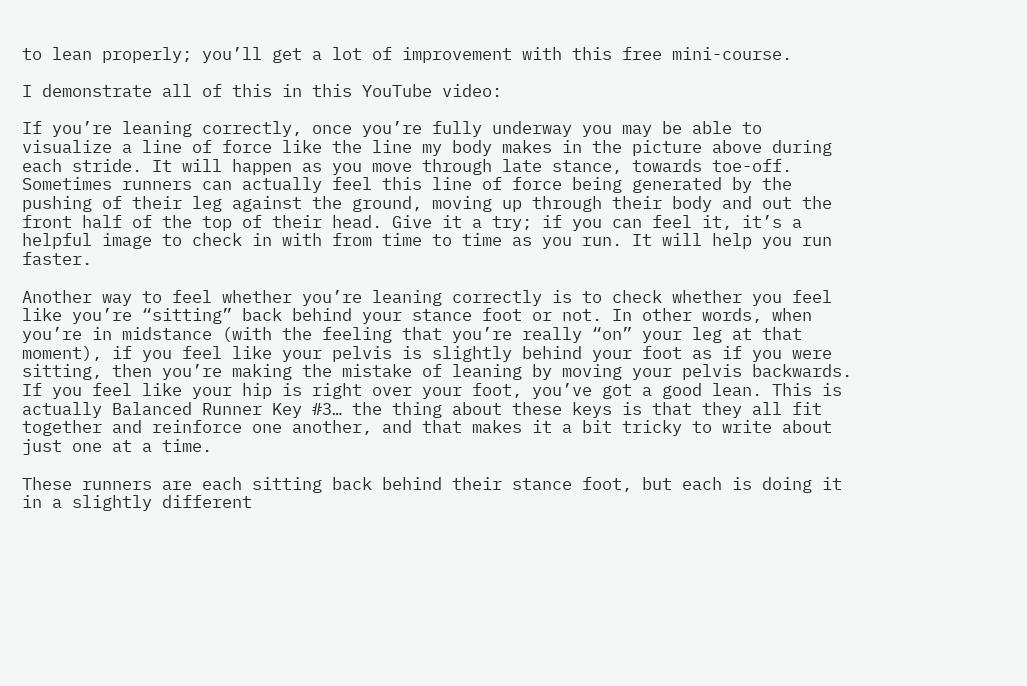to lean properly; you’ll get a lot of improvement with this free mini-course.

I demonstrate all of this in this YouTube video:

If you’re leaning correctly, once you’re fully underway you may be able to visualize a line of force like the line my body makes in the picture above during each stride. It will happen as you move through late stance, towards toe-off. Sometimes runners can actually feel this line of force being generated by the pushing of their leg against the ground, moving up through their body and out the front half of the top of their head. Give it a try; if you can feel it, it’s a helpful image to check in with from time to time as you run. It will help you run faster.

Another way to feel whether you’re leaning correctly is to check whether you feel like you’re “sitting” back behind your stance foot or not. In other words, when you’re in midstance (with the feeling that you’re really “on” your leg at that moment), if you feel like your pelvis is slightly behind your foot as if you were sitting, then you’re making the mistake of leaning by moving your pelvis backwards. If you feel like your hip is right over your foot, you’ve got a good lean. This is actually Balanced Runner Key #3… the thing about these keys is that they all fit together and reinforce one another, and that makes it a bit tricky to write about just one at a time.

These runners are each sitting back behind their stance foot, but each is doing it in a slightly different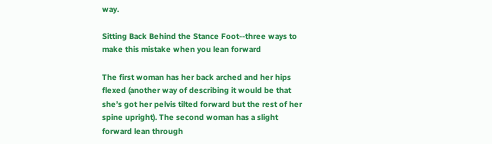way.

Sitting Back Behind the Stance Foot--three ways to make this mistake when you lean forward

The first woman has her back arched and her hips flexed (another way of describing it would be that she’s got her pelvis tilted forward but the rest of her spine upright). The second woman has a slight forward lean through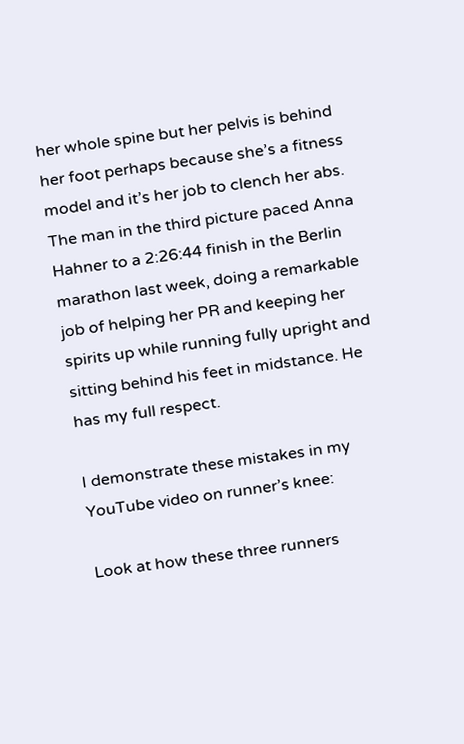her whole spine but her pelvis is behind her foot perhaps because she’s a fitness model and it’s her job to clench her abs. The man in the third picture paced Anna Hahner to a 2:26:44 finish in the Berlin marathon last week, doing a remarkable job of helping her PR and keeping her spirits up while running fully upright and sitting behind his feet in midstance. He has my full respect.

I demonstrate these mistakes in my YouTube video on runner’s knee:

Look at how these three runners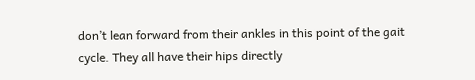don’t lean forward from their ankles in this point of the gait cycle. They all have their hips directly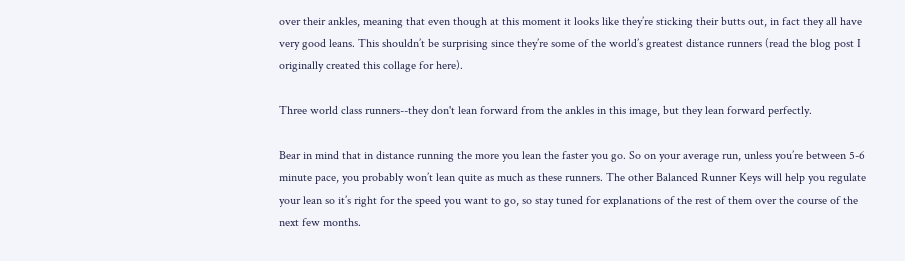over their ankles, meaning that even though at this moment it looks like they’re sticking their butts out, in fact they all have very good leans. This shouldn’t be surprising since they’re some of the world’s greatest distance runners (read the blog post I originally created this collage for here).

Three world class runners--they don't lean forward from the ankles in this image, but they lean forward perfectly.

Bear in mind that in distance running the more you lean the faster you go. So on your average run, unless you’re between 5-6 minute pace, you probably won’t lean quite as much as these runners. The other Balanced Runner Keys will help you regulate your lean so it’s right for the speed you want to go, so stay tuned for explanations of the rest of them over the course of the next few months.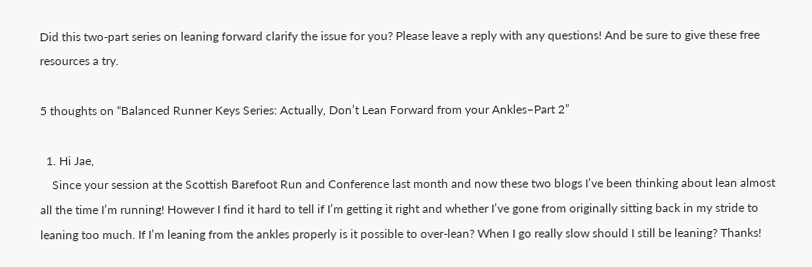Did this two-part series on leaning forward clarify the issue for you? Please leave a reply with any questions! And be sure to give these free resources a try.

5 thoughts on “Balanced Runner Keys Series: Actually, Don’t Lean Forward from your Ankles–Part 2”

  1. Hi Jae,
    Since your session at the Scottish Barefoot Run and Conference last month and now these two blogs I’ve been thinking about lean almost all the time I’m running! However I find it hard to tell if I’m getting it right and whether I’ve gone from originally sitting back in my stride to leaning too much. If I’m leaning from the ankles properly is it possible to over-lean? When I go really slow should I still be leaning? Thanks!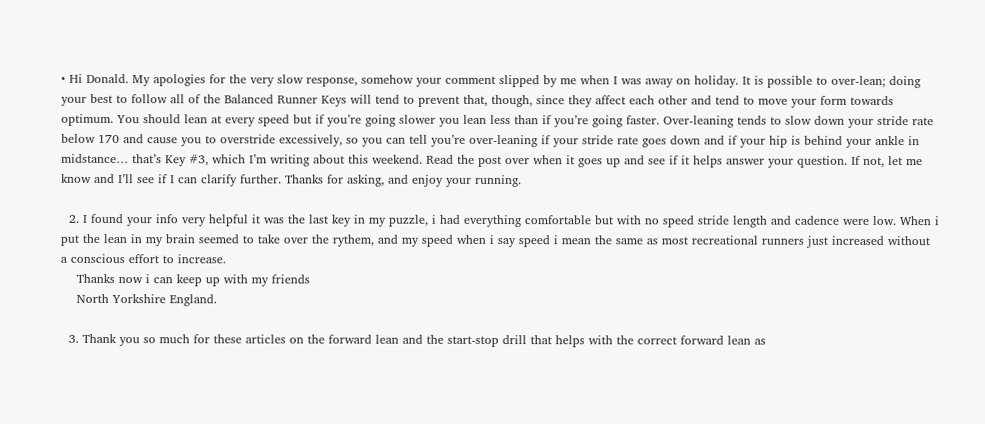• Hi Donald. My apologies for the very slow response, somehow your comment slipped by me when I was away on holiday. It is possible to over-lean; doing your best to follow all of the Balanced Runner Keys will tend to prevent that, though, since they affect each other and tend to move your form towards optimum. You should lean at every speed but if you’re going slower you lean less than if you’re going faster. Over-leaning tends to slow down your stride rate below 170 and cause you to overstride excessively, so you can tell you’re over-leaning if your stride rate goes down and if your hip is behind your ankle in midstance… that’s Key #3, which I’m writing about this weekend. Read the post over when it goes up and see if it helps answer your question. If not, let me know and I’ll see if I can clarify further. Thanks for asking, and enjoy your running.

  2. I found your info very helpful it was the last key in my puzzle, i had everything comfortable but with no speed stride length and cadence were low. When i put the lean in my brain seemed to take over the rythem, and my speed when i say speed i mean the same as most recreational runners just increased without a conscious effort to increase.
    Thanks now i can keep up with my friends
    North Yorkshire England.

  3. Thank you so much for these articles on the forward lean and the start-stop drill that helps with the correct forward lean as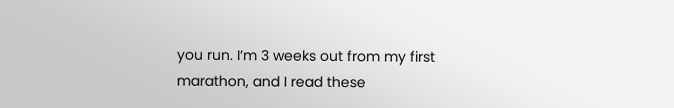you run. I’m 3 weeks out from my first marathon, and I read these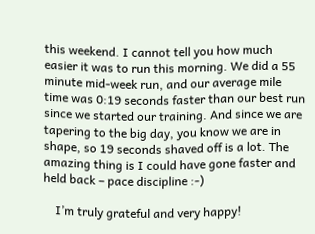this weekend. I cannot tell you how much easier it was to run this morning. We did a 55 minute mid-week run, and our average mile time was 0:19 seconds faster than our best run since we started our training. And since we are tapering to the big day, you know we are in shape, so 19 seconds shaved off is a lot. The amazing thing is I could have gone faster and held back – pace discipline :-)

    I’m truly grateful and very happy!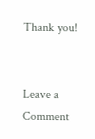Thank you!


Leave a Comment